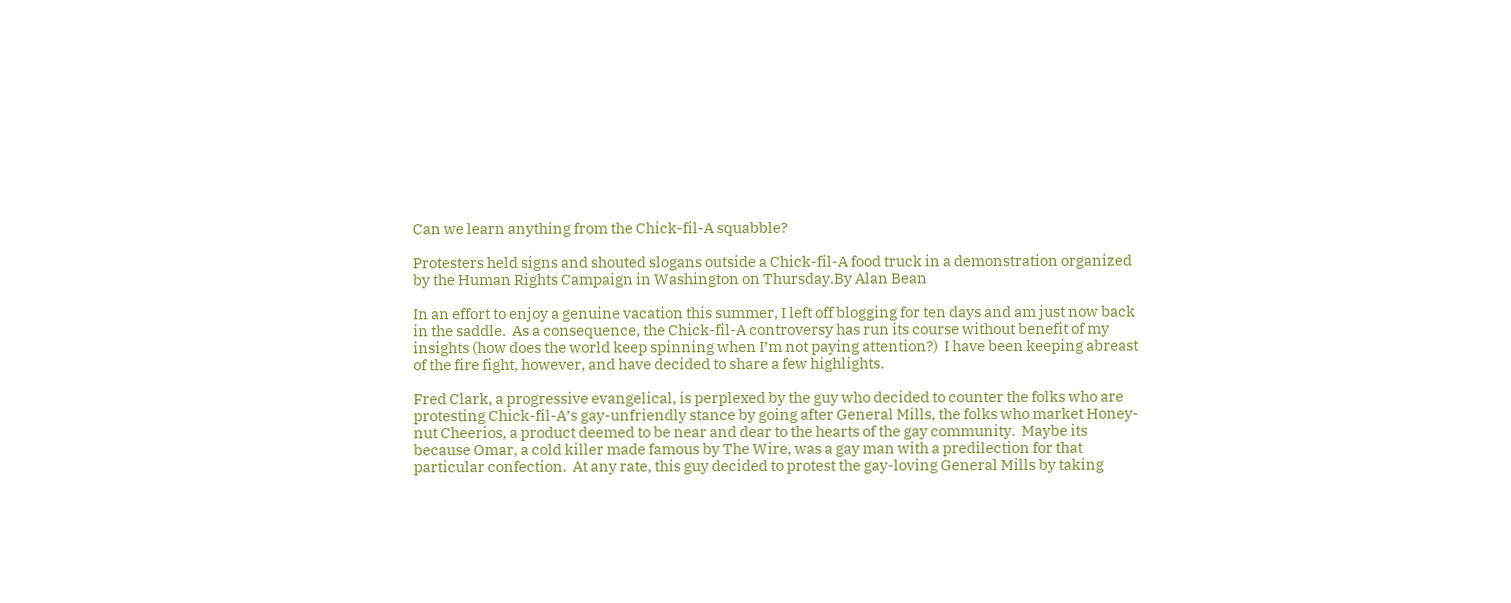Can we learn anything from the Chick-fil-A squabble?

Protesters held signs and shouted slogans outside a Chick-fil-A food truck in a demonstration organized by the Human Rights Campaign in Washington on Thursday.By Alan Bean

In an effort to enjoy a genuine vacation this summer, I left off blogging for ten days and am just now back in the saddle.  As a consequence, the Chick-fil-A controversy has run its course without benefit of my insights (how does the world keep spinning when I’m not paying attention?)  I have been keeping abreast of the fire fight, however, and have decided to share a few highlights.

Fred Clark, a progressive evangelical, is perplexed by the guy who decided to counter the folks who are protesting Chick-fil-A’s gay-unfriendly stance by going after General Mills, the folks who market Honey-nut Cheerios, a product deemed to be near and dear to the hearts of the gay community.  Maybe its because Omar, a cold killer made famous by The Wire, was a gay man with a predilection for that particular confection.  At any rate, this guy decided to protest the gay-loving General Mills by taking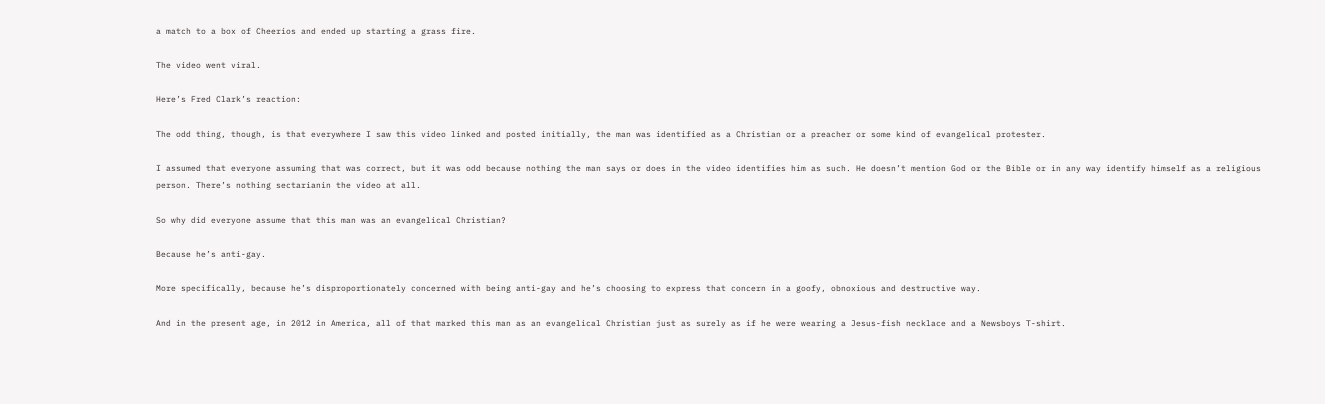a match to a box of Cheerios and ended up starting a grass fire.

The video went viral.

Here’s Fred Clark’s reaction:

The odd thing, though, is that everywhere I saw this video linked and posted initially, the man was identified as a Christian or a preacher or some kind of evangelical protester.

I assumed that everyone assuming that was correct, but it was odd because nothing the man says or does in the video identifies him as such. He doesn’t mention God or the Bible or in any way identify himself as a religious person. There’s nothing sectarianin the video at all.

So why did everyone assume that this man was an evangelical Christian?

Because he’s anti-gay.

More specifically, because he’s disproportionately concerned with being anti-gay and he’s choosing to express that concern in a goofy, obnoxious and destructive way.

And in the present age, in 2012 in America, all of that marked this man as an evangelical Christian just as surely as if he were wearing a Jesus-fish necklace and a Newsboys T-shirt.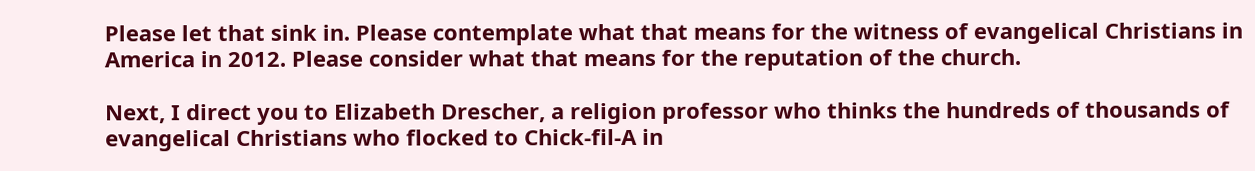Please let that sink in. Please contemplate what that means for the witness of evangelical Christians in America in 2012. Please consider what that means for the reputation of the church.

Next, I direct you to Elizabeth Drescher, a religion professor who thinks the hundreds of thousands of evangelical Christians who flocked to Chick-fil-A in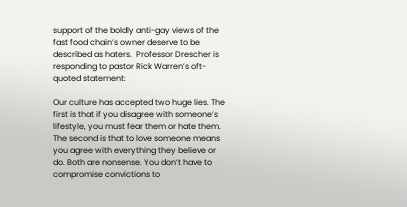support of the boldly anti-gay views of the fast food chain’s owner deserve to be described as haters.  Professor Drescher is responding to pastor Rick Warren’s oft-quoted statement:

Our culture has accepted two huge lies. The first is that if you disagree with someone’s lifestyle, you must fear them or hate them. The second is that to love someone means you agree with everything they believe or do. Both are nonsense. You don’t have to compromise convictions to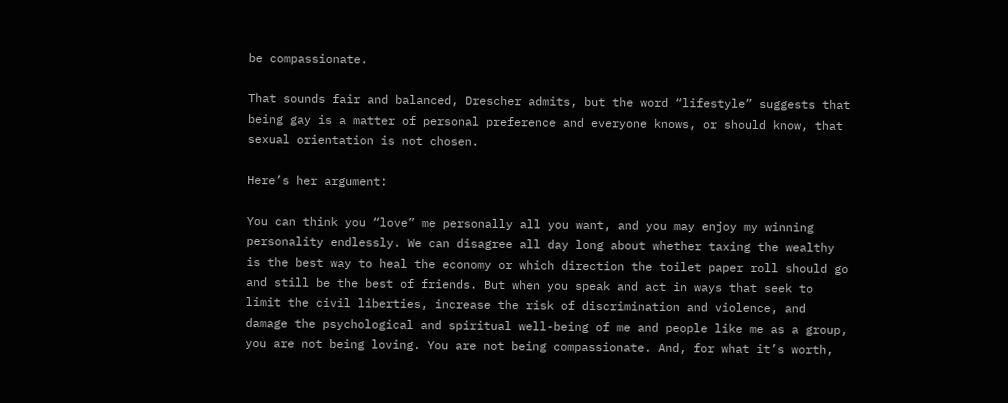be compassionate.

That sounds fair and balanced, Drescher admits, but the word “lifestyle” suggests that being gay is a matter of personal preference and everyone knows, or should know, that sexual orientation is not chosen.

Here’s her argument:

You can think you “love” me personally all you want, and you may enjoy my winning personality endlessly. We can disagree all day long about whether taxing the wealthy is the best way to heal the economy or which direction the toilet paper roll should go and still be the best of friends. But when you speak and act in ways that seek to limit the civil liberties, increase the risk of discrimination and violence, and damage the psychological and spiritual well-being of me and people like me as a group, you are not being loving. You are not being compassionate. And, for what it’s worth,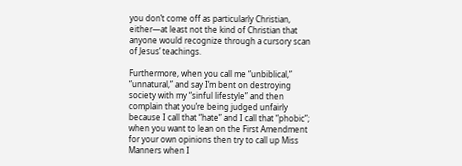you don’t come off as particularly Christian, either—at least not the kind of Christian that anyone would recognize through a cursory scan of Jesus’ teachings.

Furthermore, when you call me “unbiblical,” “unnatural,” and say I’m bent on destroying society with my “sinful lifestyle” and then complain that you’re being judged unfairly because I call that “hate” and I call that “phobic”; when you want to lean on the First Amendment for your own opinions then try to call up Miss Manners when I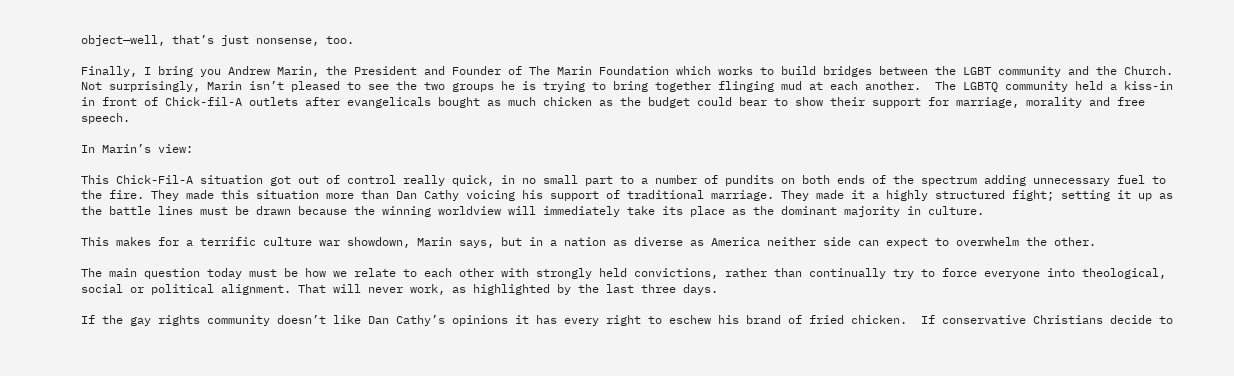object—well, that’s just nonsense, too.

Finally, I bring you Andrew Marin, the President and Founder of The Marin Foundation which works to build bridges between the LGBT community and the Church.  Not surprisingly, Marin isn’t pleased to see the two groups he is trying to bring together flinging mud at each another.  The LGBTQ community held a kiss-in in front of Chick-fil-A outlets after evangelicals bought as much chicken as the budget could bear to show their support for marriage, morality and free speech.

In Marin’s view:

This Chick-Fil-A situation got out of control really quick, in no small part to a number of pundits on both ends of the spectrum adding unnecessary fuel to the fire. They made this situation more than Dan Cathy voicing his support of traditional marriage. They made it a highly structured fight; setting it up as the battle lines must be drawn because the winning worldview will immediately take its place as the dominant majority in culture.

This makes for a terrific culture war showdown, Marin says, but in a nation as diverse as America neither side can expect to overwhelm the other.

The main question today must be how we relate to each other with strongly held convictions, rather than continually try to force everyone into theological, social or political alignment. That will never work, as highlighted by the last three days.

If the gay rights community doesn’t like Dan Cathy’s opinions it has every right to eschew his brand of fried chicken.  If conservative Christians decide to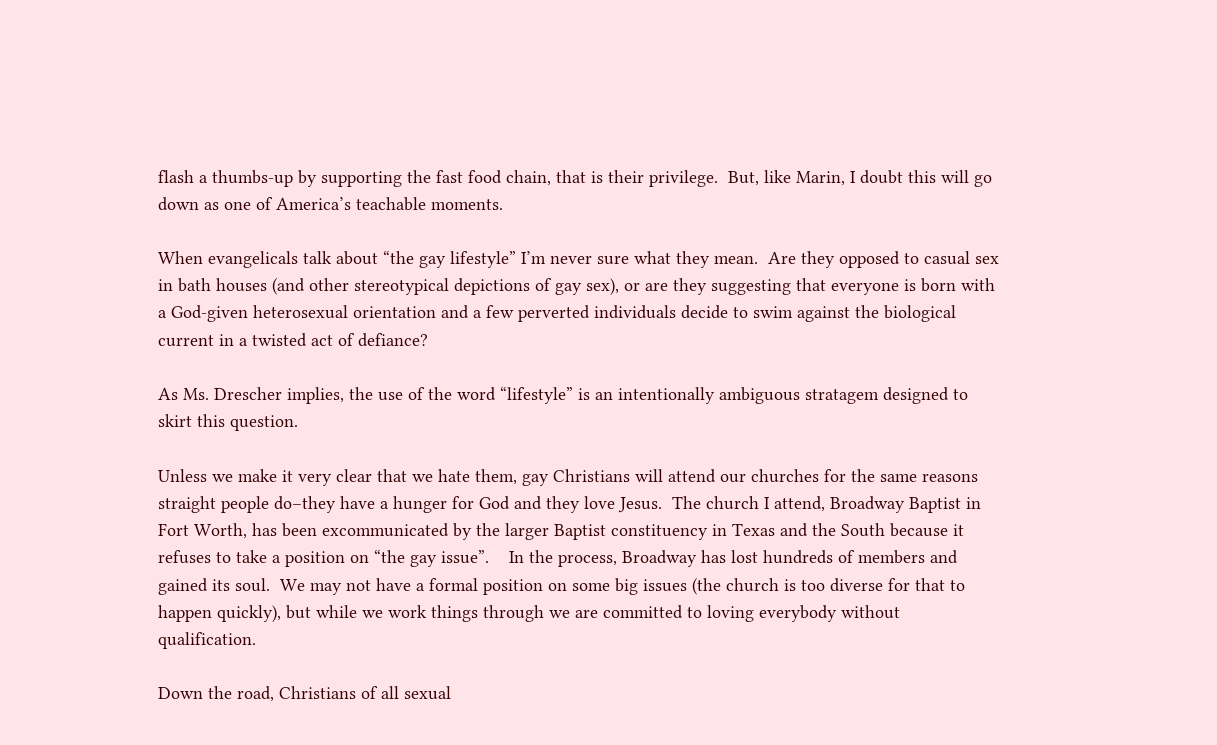flash a thumbs-up by supporting the fast food chain, that is their privilege.  But, like Marin, I doubt this will go down as one of America’s teachable moments.

When evangelicals talk about “the gay lifestyle” I’m never sure what they mean.  Are they opposed to casual sex in bath houses (and other stereotypical depictions of gay sex), or are they suggesting that everyone is born with a God-given heterosexual orientation and a few perverted individuals decide to swim against the biological current in a twisted act of defiance?

As Ms. Drescher implies, the use of the word “lifestyle” is an intentionally ambiguous stratagem designed to skirt this question.

Unless we make it very clear that we hate them, gay Christians will attend our churches for the same reasons straight people do–they have a hunger for God and they love Jesus.  The church I attend, Broadway Baptist in Fort Worth, has been excommunicated by the larger Baptist constituency in Texas and the South because it refuses to take a position on “the gay issue”.    In the process, Broadway has lost hundreds of members and gained its soul.  We may not have a formal position on some big issues (the church is too diverse for that to happen quickly), but while we work things through we are committed to loving everybody without qualification.

Down the road, Christians of all sexual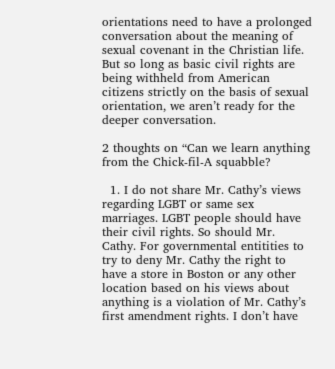orientations need to have a prolonged conversation about the meaning of sexual covenant in the Christian life.  But so long as basic civil rights are being withheld from American citizens strictly on the basis of sexual orientation, we aren’t ready for the deeper conversation.

2 thoughts on “Can we learn anything from the Chick-fil-A squabble?

  1. I do not share Mr. Cathy’s views regarding LGBT or same sex marriages. LGBT people should have their civil rights. So should Mr. Cathy. For governmental entitities to try to deny Mr. Cathy the right to have a store in Boston or any other location based on his views about anything is a violation of Mr. Cathy’s first amendment rights. I don’t have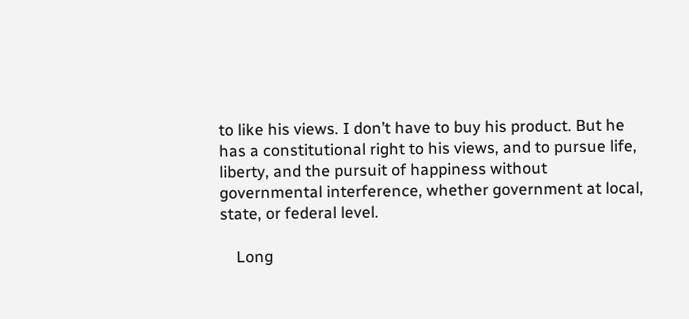to like his views. I don’t have to buy his product. But he has a constitutional right to his views, and to pursue life, liberty, and the pursuit of happiness without governmental interference, whether government at local, state, or federal level.

    Long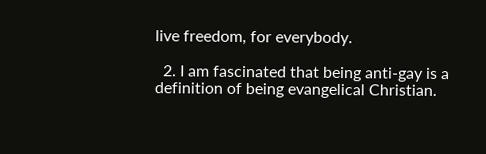live freedom, for everybody.

  2. I am fascinated that being anti-gay is a definition of being evangelical Christian.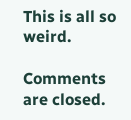This is all so weird.

Comments are closed.